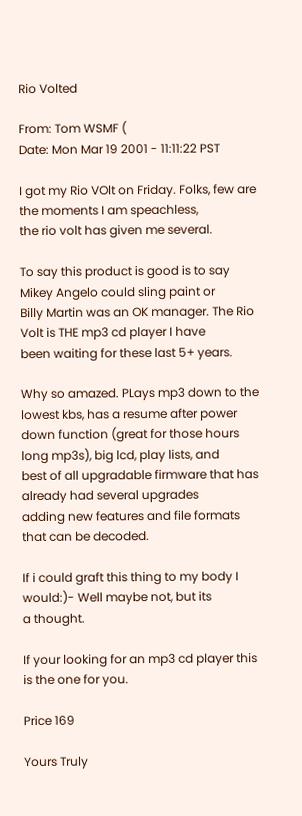Rio Volted

From: Tom WSMF (
Date: Mon Mar 19 2001 - 11:11:22 PST

I got my Rio VOlt on Friday. Folks, few are the moments I am speachless,
the rio volt has given me several.

To say this product is good is to say Mikey Angelo could sling paint or
Billy Martin was an OK manager. The Rio Volt is THE mp3 cd player I have
been waiting for these last 5+ years.

Why so amazed. PLays mp3 down to the lowest kbs, has a resume after power
down function (great for those hours long mp3s), big lcd, play lists, and
best of all upgradable firmware that has already had several upgrades
adding new features and file formats that can be decoded.

If i could graft this thing to my body I would:)- Well maybe not, but its
a thought.

If your looking for an mp3 cd player this is the one for you.

Price 169

Yours Truly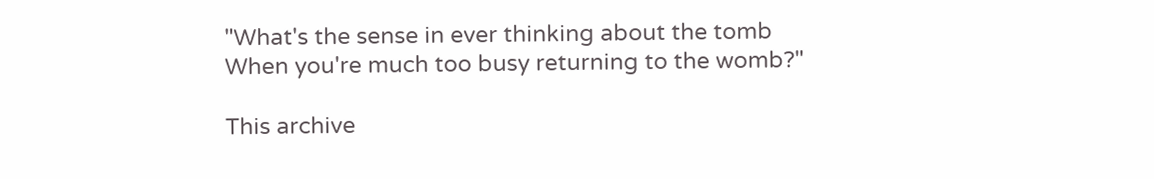"What's the sense in ever thinking about the tomb
When you're much too busy returning to the womb?"

This archive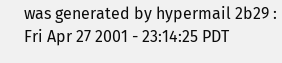was generated by hypermail 2b29 : Fri Apr 27 2001 - 23:14:25 PDT